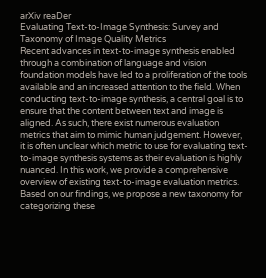arXiv reaDer
Evaluating Text-to-Image Synthesis: Survey and Taxonomy of Image Quality Metrics
Recent advances in text-to-image synthesis enabled through a combination of language and vision foundation models have led to a proliferation of the tools available and an increased attention to the field. When conducting text-to-image synthesis, a central goal is to ensure that the content between text and image is aligned. As such, there exist numerous evaluation metrics that aim to mimic human judgement. However, it is often unclear which metric to use for evaluating text-to-image synthesis systems as their evaluation is highly nuanced. In this work, we provide a comprehensive overview of existing text-to-image evaluation metrics. Based on our findings, we propose a new taxonomy for categorizing these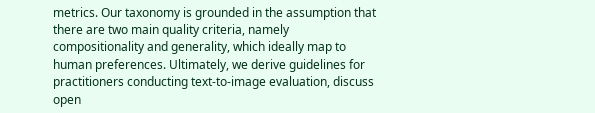metrics. Our taxonomy is grounded in the assumption that there are two main quality criteria, namely compositionality and generality, which ideally map to human preferences. Ultimately, we derive guidelines for practitioners conducting text-to-image evaluation, discuss open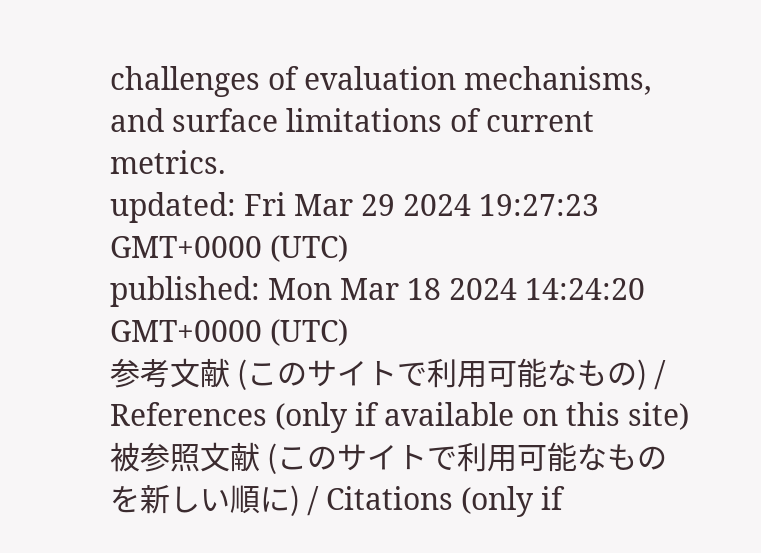challenges of evaluation mechanisms, and surface limitations of current metrics.
updated: Fri Mar 29 2024 19:27:23 GMT+0000 (UTC)
published: Mon Mar 18 2024 14:24:20 GMT+0000 (UTC)
参考文献 (このサイトで利用可能なもの) / References (only if available on this site)
被参照文献 (このサイトで利用可能なものを新しい順に) / Citations (only if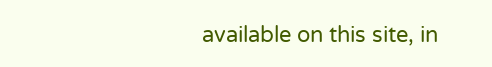available on this site, in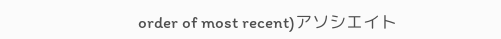order of most recent)アソシエイト